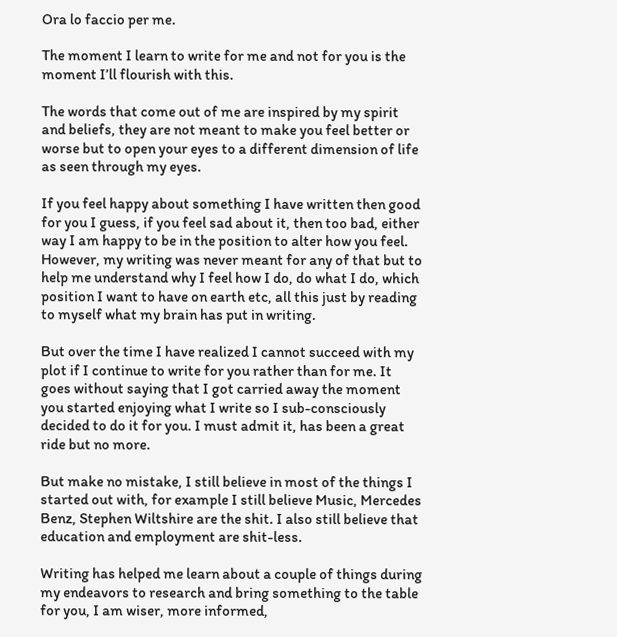Ora lo faccio per me.

The moment I learn to write for me and not for you is the moment I’ll flourish with this.

The words that come out of me are inspired by my spirit and beliefs, they are not meant to make you feel better or worse but to open your eyes to a different dimension of life as seen through my eyes.

If you feel happy about something I have written then good for you I guess, if you feel sad about it, then too bad, either way I am happy to be in the position to alter how you feel. However, my writing was never meant for any of that but to help me understand why I feel how I do, do what I do, which position I want to have on earth etc, all this just by reading to myself what my brain has put in writing.

But over the time I have realized I cannot succeed with my plot if I continue to write for you rather than for me. It goes without saying that I got carried away the moment you started enjoying what I write so I sub-consciously  decided to do it for you. I must admit it, has been a great ride but no more.

But make no mistake, I still believe in most of the things I started out with, for example I still believe Music, Mercedes Benz, Stephen Wiltshire are the shit. I also still believe that education and employment are shit-less.

Writing has helped me learn about a couple of things during my endeavors to research and bring something to the table for you, I am wiser, more informed,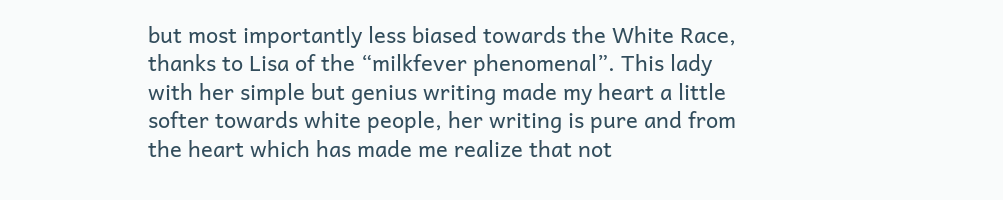but most importantly less biased towards the White Race, thanks to Lisa of the “milkfever phenomenal”. This lady with her simple but genius writing made my heart a little softer towards white people, her writing is pure and from the heart which has made me realize that not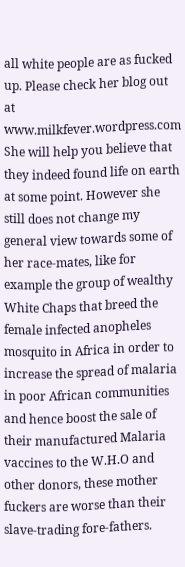all white people are as fucked up. Please check her blog out at www.milkfever.wordpress.com She will help you believe that they indeed found life on earth at some point. However she still does not change my general view towards some of her race-mates, like for example the group of wealthy White Chaps that breed the female infected anopheles mosquito in Africa in order to increase the spread of malaria in poor African communities and hence boost the sale of their manufactured Malaria vaccines to the W.H.O and other donors, these mother fuckers are worse than their slave-trading fore-fathers.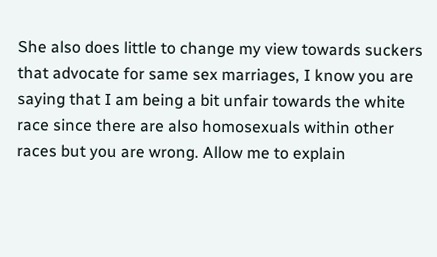She also does little to change my view towards suckers that advocate for same sex marriages, I know you are saying that I am being a bit unfair towards the white race since there are also homosexuals within other races but you are wrong. Allow me to explain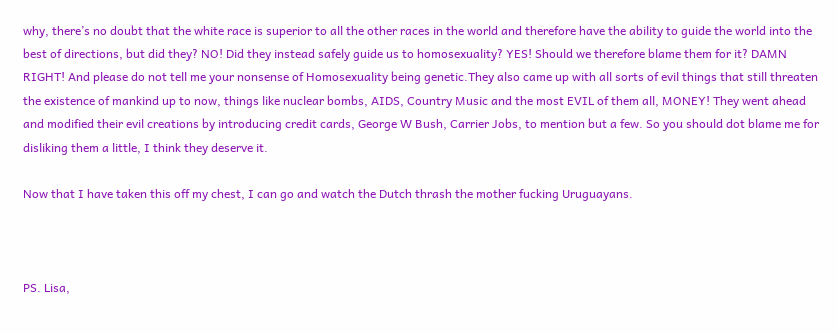why, there’s no doubt that the white race is superior to all the other races in the world and therefore have the ability to guide the world into the best of directions, but did they? NO! Did they instead safely guide us to homosexuality? YES! Should we therefore blame them for it? DAMN RIGHT! And please do not tell me your nonsense of Homosexuality being genetic.They also came up with all sorts of evil things that still threaten the existence of mankind up to now, things like nuclear bombs, AIDS, Country Music and the most EVIL of them all, MONEY! They went ahead and modified their evil creations by introducing credit cards, George W Bush, Carrier Jobs, to mention but a few. So you should dot blame me for disliking them a little, I think they deserve it.

Now that I have taken this off my chest, I can go and watch the Dutch thrash the mother fucking Uruguayans.



PS. Lisa,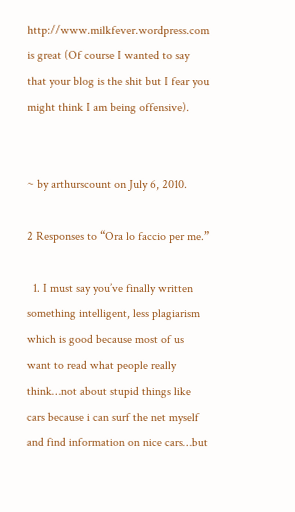http://www.milkfever.wordpress.com is great (Of course I wanted to say that your blog is the shit but I fear you might think I am being offensive).


~ by arthurscount on July 6, 2010.

2 Responses to “Ora lo faccio per me.”

  1. I must say you’ve finally written something intelligent, less plagiarism which is good because most of us want to read what people really think…not about stupid things like cars because i can surf the net myself and find information on nice cars…but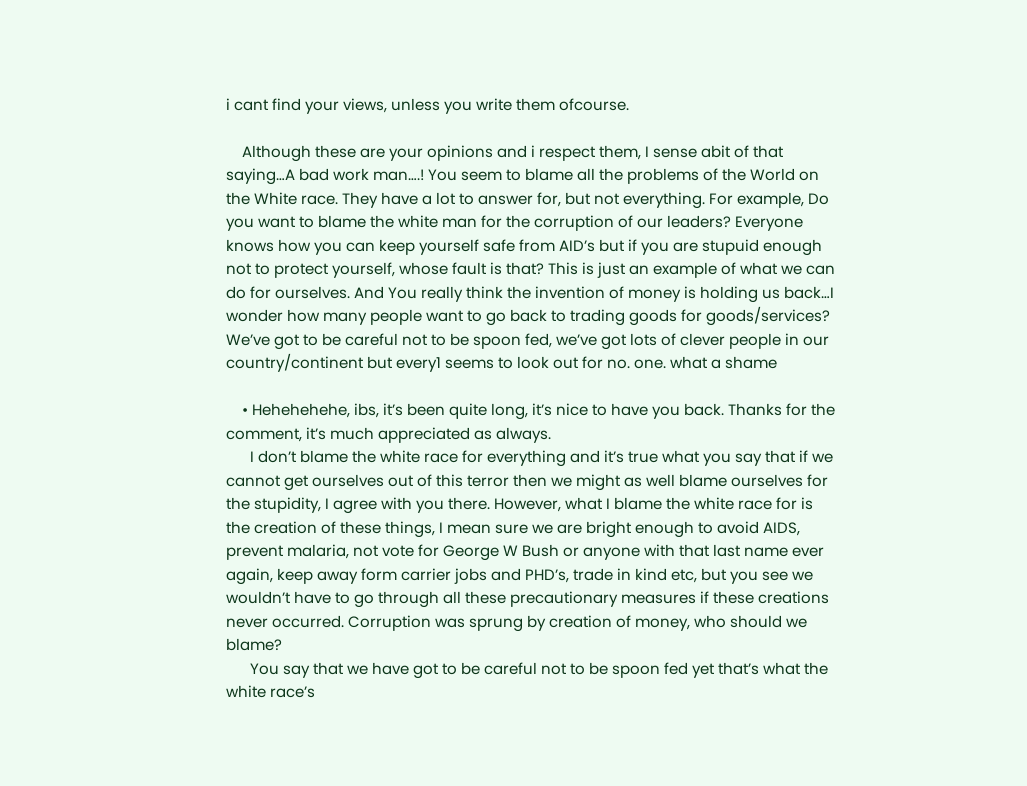i cant find your views, unless you write them ofcourse.

    Although these are your opinions and i respect them, I sense abit of that saying…A bad work man….! You seem to blame all the problems of the World on the White race. They have a lot to answer for, but not everything. For example, Do you want to blame the white man for the corruption of our leaders? Everyone knows how you can keep yourself safe from AID’s but if you are stupuid enough not to protect yourself, whose fault is that? This is just an example of what we can do for ourselves. And You really think the invention of money is holding us back…I wonder how many people want to go back to trading goods for goods/services? We’ve got to be careful not to be spoon fed, we’ve got lots of clever people in our country/continent but every1 seems to look out for no. one. what a shame

    • Hehehehehe, ibs, it’s been quite long, it’s nice to have you back. Thanks for the comment, it’s much appreciated as always.
      I don’t blame the white race for everything and it’s true what you say that if we cannot get ourselves out of this terror then we might as well blame ourselves for the stupidity, I agree with you there. However, what I blame the white race for is the creation of these things, I mean sure we are bright enough to avoid AIDS, prevent malaria, not vote for George W Bush or anyone with that last name ever again, keep away form carrier jobs and PHD’s, trade in kind etc, but you see we wouldn’t have to go through all these precautionary measures if these creations never occurred. Corruption was sprung by creation of money, who should we blame?
      You say that we have got to be careful not to be spoon fed yet that’s what the white race’s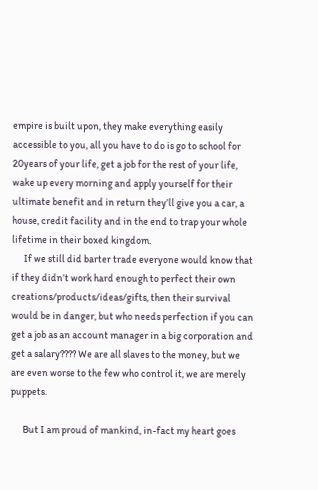empire is built upon, they make everything easily accessible to you, all you have to do is go to school for 20years of your life, get a job for the rest of your life, wake up every morning and apply yourself for their ultimate benefit and in return they’ll give you a car, a house, credit facility and in the end to trap your whole lifetime in their boxed kingdom.
      If we still did barter trade everyone would know that if they didn’t work hard enough to perfect their own creations/products/ideas/gifts, then their survival would be in danger, but who needs perfection if you can get a job as an account manager in a big corporation and get a salary???? We are all slaves to the money, but we are even worse to the few who control it, we are merely puppets.

      But I am proud of mankind, in-fact my heart goes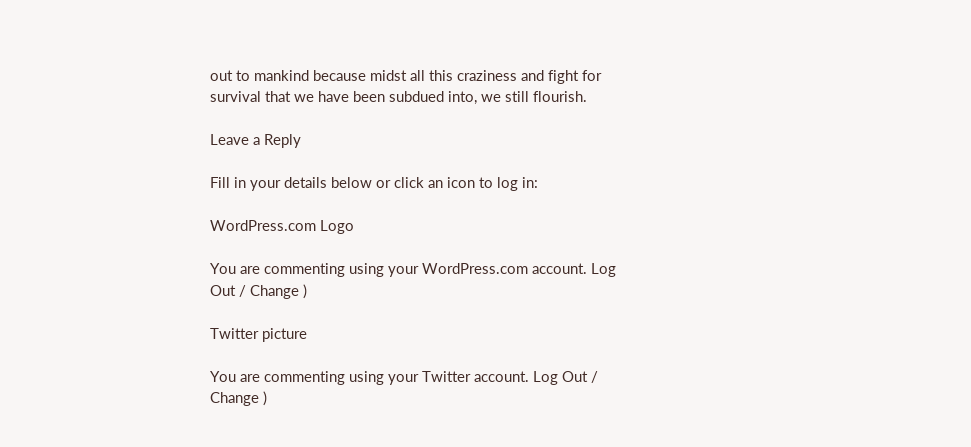out to mankind because midst all this craziness and fight for survival that we have been subdued into, we still flourish.

Leave a Reply

Fill in your details below or click an icon to log in:

WordPress.com Logo

You are commenting using your WordPress.com account. Log Out / Change )

Twitter picture

You are commenting using your Twitter account. Log Out / Change )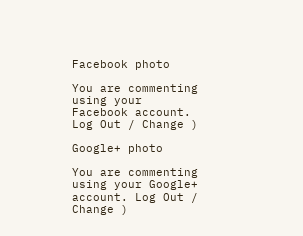Facebook photo

You are commenting using your Facebook account. Log Out / Change )

Google+ photo

You are commenting using your Google+ account. Log Out / Change )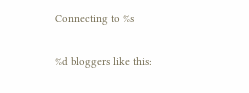Connecting to %s

%d bloggers like this: